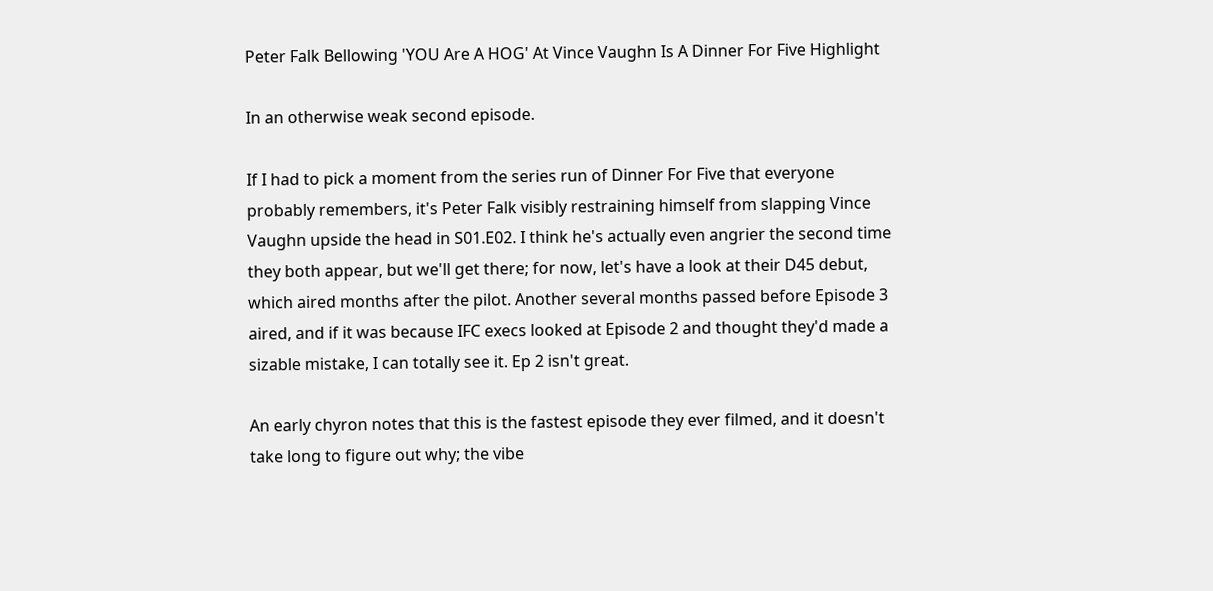Peter Falk Bellowing 'YOU Are A HOG' At Vince Vaughn Is A Dinner For Five Highlight

In an otherwise weak second episode.

If I had to pick a moment from the series run of Dinner For Five that everyone probably remembers, it's Peter Falk visibly restraining himself from slapping Vince Vaughn upside the head in S01.E02. I think he's actually even angrier the second time they both appear, but we'll get there; for now, let's have a look at their D45 debut, which aired months after the pilot. Another several months passed before Episode 3 aired, and if it was because IFC execs looked at Episode 2 and thought they'd made a sizable mistake, I can totally see it. Ep 2 isn't great.

An early chyron notes that this is the fastest episode they ever filmed, and it doesn't take long to figure out why; the vibe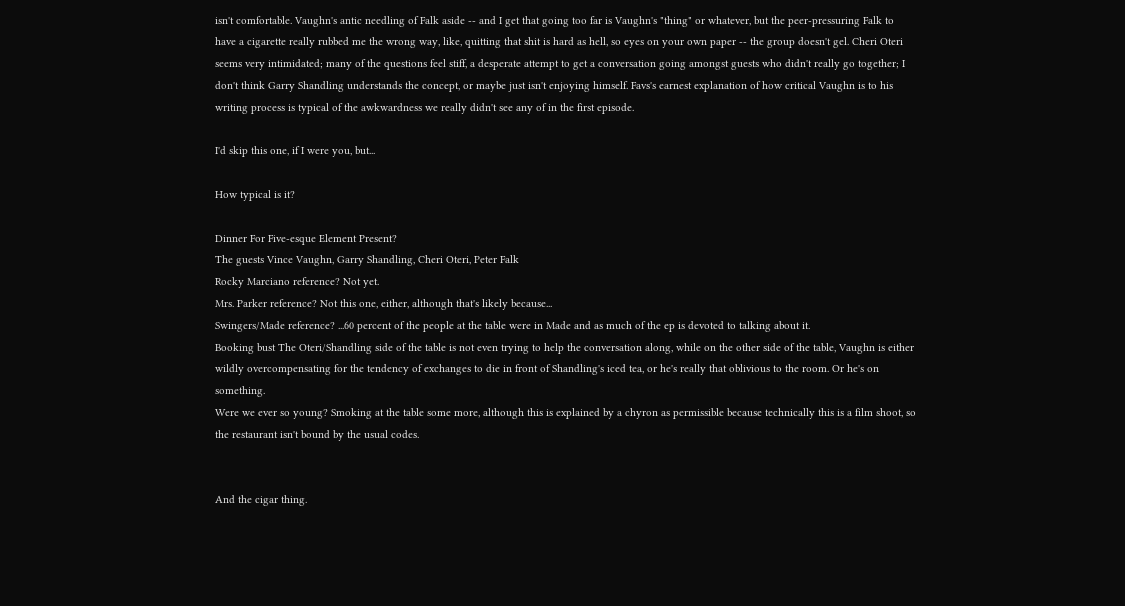isn't comfortable. Vaughn's antic needling of Falk aside -- and I get that going too far is Vaughn's "thing" or whatever, but the peer-pressuring Falk to have a cigarette really rubbed me the wrong way, like, quitting that shit is hard as hell, so eyes on your own paper -- the group doesn't gel. Cheri Oteri seems very intimidated; many of the questions feel stiff, a desperate attempt to get a conversation going amongst guests who didn't really go together; I don't think Garry Shandling understands the concept, or maybe just isn't enjoying himself. Favs's earnest explanation of how critical Vaughn is to his writing process is typical of the awkwardness we really didn't see any of in the first episode.

I'd skip this one, if I were you, but...

How typical is it?

Dinner For Five-esque Element Present?
The guests Vince Vaughn, Garry Shandling, Cheri Oteri, Peter Falk
Rocky Marciano reference? Not yet.
Mrs. Parker reference? Not this one, either, although that's likely because...
Swingers/Made reference? ...60 percent of the people at the table were in Made and as much of the ep is devoted to talking about it.
Booking bust The Oteri/Shandling side of the table is not even trying to help the conversation along, while on the other side of the table, Vaughn is either wildly overcompensating for the tendency of exchanges to die in front of Shandling's iced tea, or he's really that oblivious to the room. Or he's on something.
Were we ever so young? Smoking at the table some more, although this is explained by a chyron as permissible because technically this is a film shoot, so the restaurant isn't bound by the usual codes.


And the cigar thing.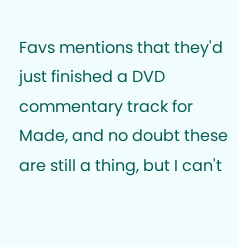Favs mentions that they'd just finished a DVD commentary track for Made, and no doubt these are still a thing, but I can't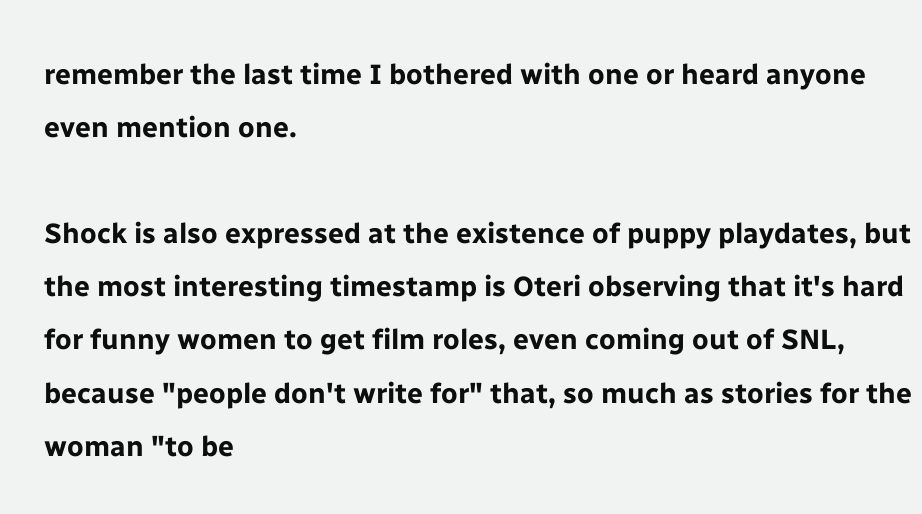remember the last time I bothered with one or heard anyone even mention one.

Shock is also expressed at the existence of puppy playdates, but the most interesting timestamp is Oteri observing that it's hard for funny women to get film roles, even coming out of SNL, because "people don't write for" that, so much as stories for the woman "to be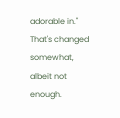adorable in." That's changed somewhat, albeit not enough.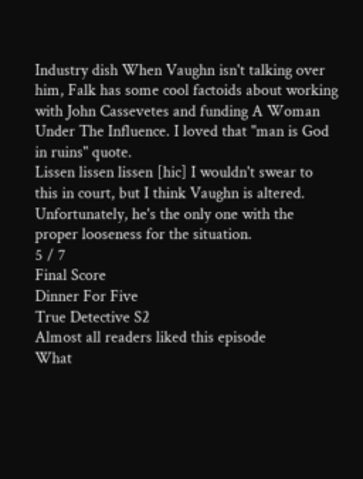Industry dish When Vaughn isn't talking over him, Falk has some cool factoids about working with John Cassevetes and funding A Woman Under The Influence. I loved that "man is God in ruins" quote.
Lissen lissen lissen [hic] I wouldn't swear to this in court, but I think Vaughn is altered. Unfortunately, he's the only one with the proper looseness for the situation.
5 / 7
Final Score
Dinner For Five
True Detective S2
Almost all readers liked this episode
What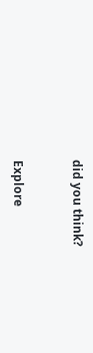did you think?


Explore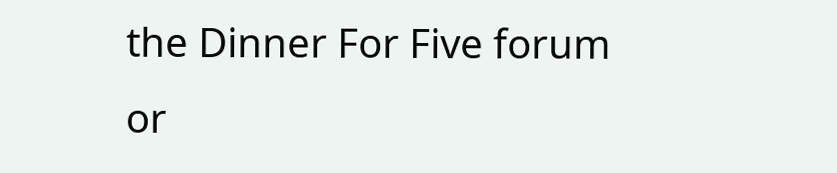the Dinner For Five forum or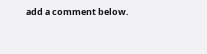add a comment below.